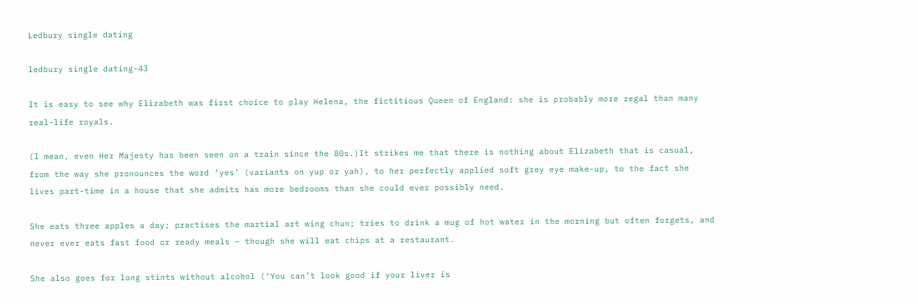Ledbury single dating

ledbury single dating-43

It is easy to see why Elizabeth was first choice to play Helena, the fictitious Queen of England: she is probably more regal than many real-life royals.

(I mean, even Her Majesty has been seen on a train since the 80s.)It strikes me that there is nothing about Elizabeth that is casual, from the way she pronounces the word ‘yes’ (variants on yup or yah), to her perfectly applied soft grey eye make-up, to the fact she lives part-time in a house that she admits has more bedrooms than she could ever possibly need.

She eats three apples a day; practises the martial art wing chun; tries to drink a mug of hot water in the morning but often forgets, and never ever eats fast food or ready meals – though she will eat chips at a restaurant.

She also goes for long stints without alcohol (‘You can’t look good if your liver is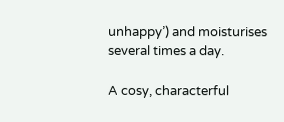unhappy’) and moisturises several times a day.

A cosy, characterful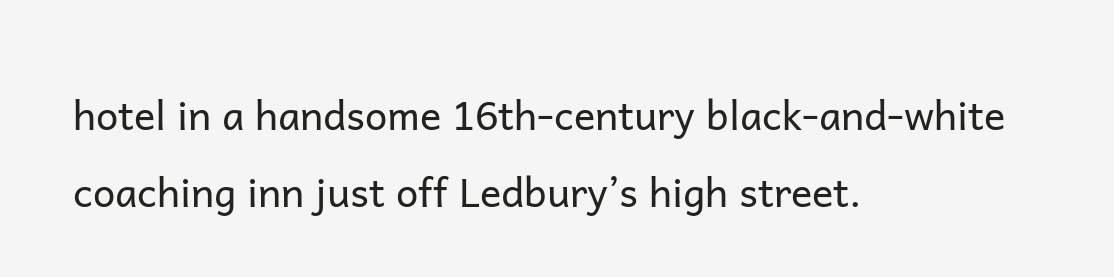hotel in a handsome 16th-century black-and-white coaching inn just off Ledbury’s high street.